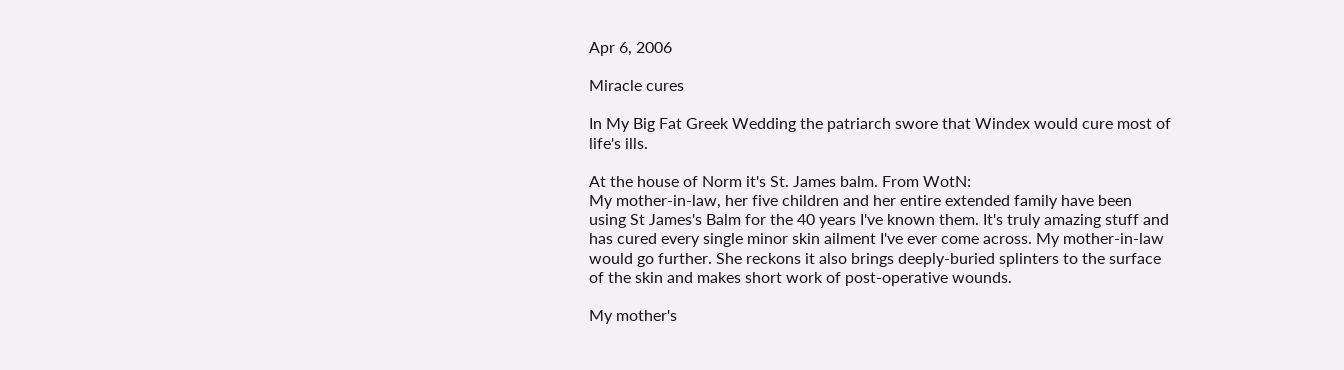Apr 6, 2006

Miracle cures

In My Big Fat Greek Wedding the patriarch swore that Windex would cure most of life's ills.

At the house of Norm it's St. James balm. From WotN:
My mother-in-law, her five children and her entire extended family have been using St James's Balm for the 40 years I've known them. It's truly amazing stuff and has cured every single minor skin ailment I've ever come across. My mother-in-law would go further. She reckons it also brings deeply-buried splinters to the surface of the skin and makes short work of post-operative wounds.

My mother's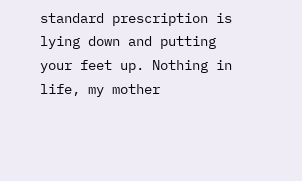standard prescription is lying down and putting your feet up. Nothing in life, my mother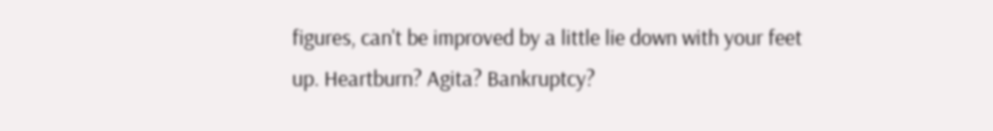figures, can't be improved by a little lie down with your feet up. Heartburn? Agita? Bankruptcy?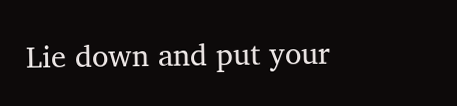Lie down and put your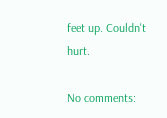feet up. Couldn't hurt.

No comments: